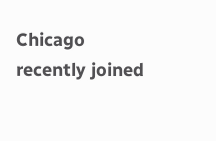Chicago recently joined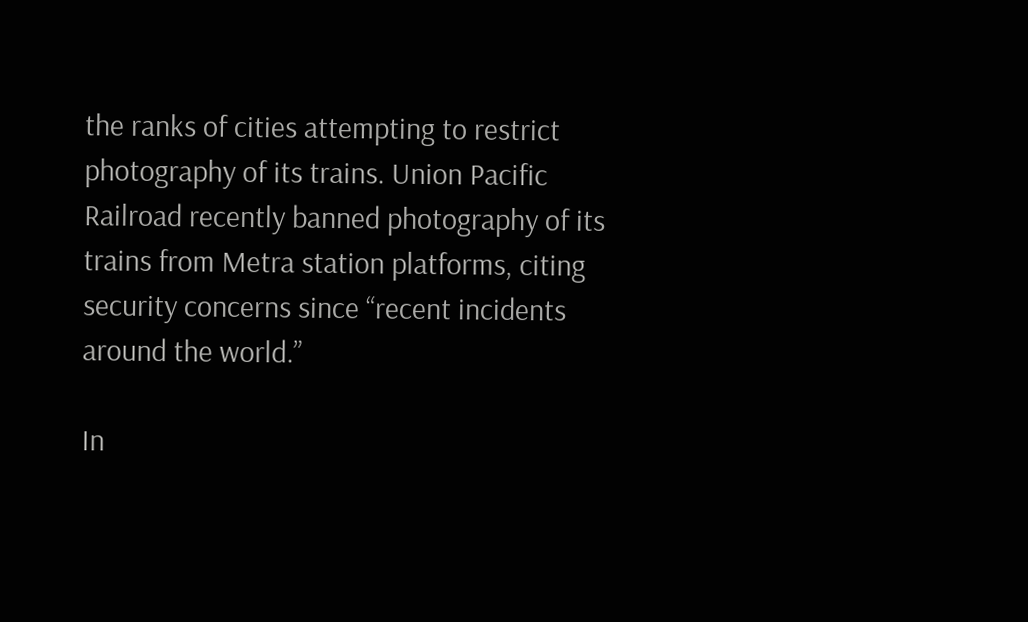the ranks of cities attempting to restrict photography of its trains. Union Pacific Railroad recently banned photography of its trains from Metra station platforms, citing security concerns since “recent incidents around the world.”

In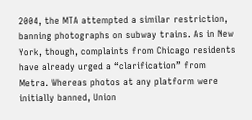2004, the MTA attempted a similar restriction, banning photographs on subway trains. As in New York, though, complaints from Chicago residents have already urged a “clarification” from Metra. Whereas photos at any platform were initially banned, Union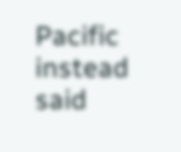Pacific instead said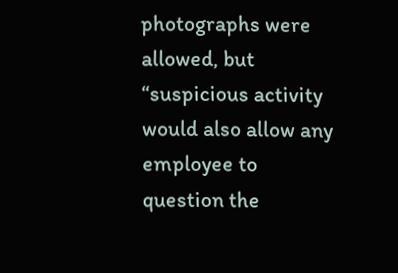photographs were allowed, but “suspicious activity would also allow any employee to question the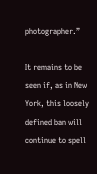photographer.”

It remains to be seen if, as in New York, this loosely defined ban will continue to spell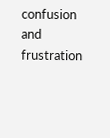confusion and frustration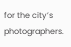for the city’s photographers.